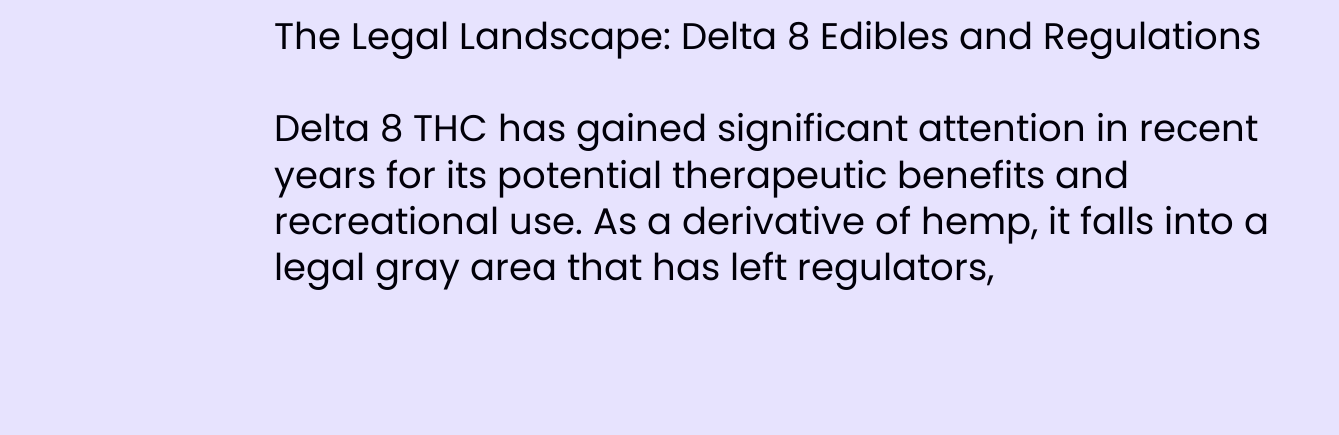The Legal Landscape: Delta 8 Edibles and Regulations

Delta 8 THC has gained significant attention in recent years for its potential therapeutic benefits and recreational use. As a derivative of hemp, it falls into a legal gray area that has left regulators,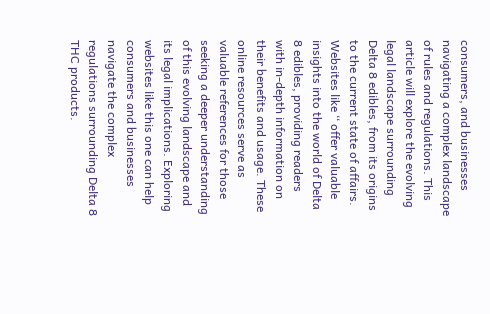consumers, and businesses navigating a complex landscape of rules and regulations. This article will explore the evolving legal landscape surrounding Delta 8 edibles, from its origins to the current state of affairs. Websites like ‘‘ offer valuable insights into the world of Delta 8 edibles, providing readers with in-depth information on their benefits and usage. These online resources serve as valuable references for those seeking a deeper understanding of this evolving landscape and its legal implications. Exploring websites like this one can help consumers and businesses navigate the complex regulations surrounding Delta 8 THC products.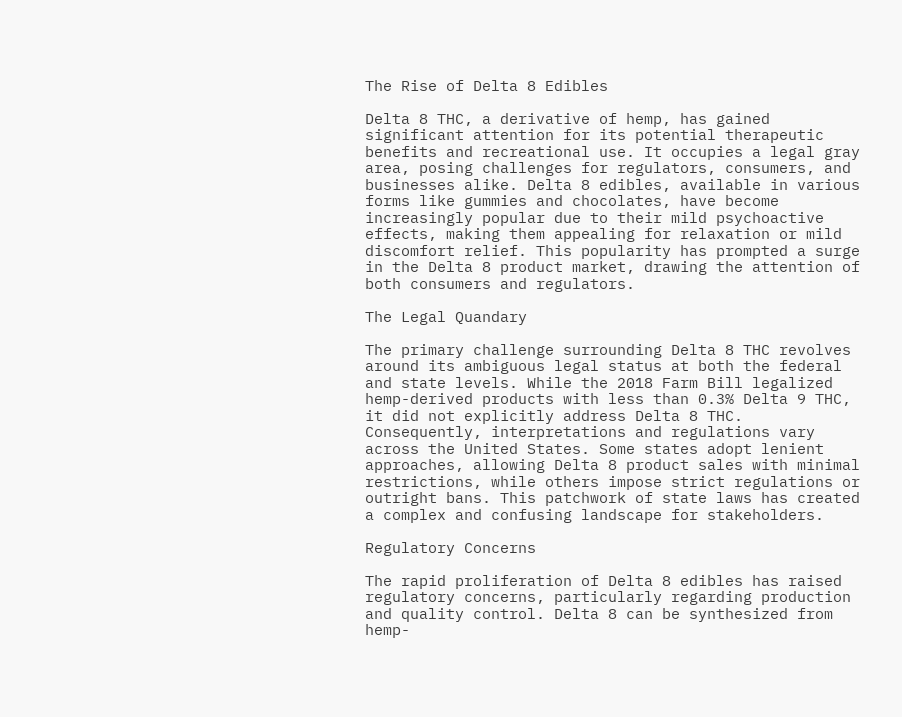The Rise of Delta 8 Edibles

Delta 8 THC, a derivative of hemp, has gained significant attention for its potential therapeutic benefits and recreational use. It occupies a legal gray area, posing challenges for regulators, consumers, and businesses alike. Delta 8 edibles, available in various forms like gummies and chocolates, have become increasingly popular due to their mild psychoactive effects, making them appealing for relaxation or mild discomfort relief. This popularity has prompted a surge in the Delta 8 product market, drawing the attention of both consumers and regulators.

The Legal Quandary

The primary challenge surrounding Delta 8 THC revolves around its ambiguous legal status at both the federal and state levels. While the 2018 Farm Bill legalized hemp-derived products with less than 0.3% Delta 9 THC, it did not explicitly address Delta 8 THC. Consequently, interpretations and regulations vary across the United States. Some states adopt lenient approaches, allowing Delta 8 product sales with minimal restrictions, while others impose strict regulations or outright bans. This patchwork of state laws has created a complex and confusing landscape for stakeholders.

Regulatory Concerns

The rapid proliferation of Delta 8 edibles has raised regulatory concerns, particularly regarding production and quality control. Delta 8 can be synthesized from hemp-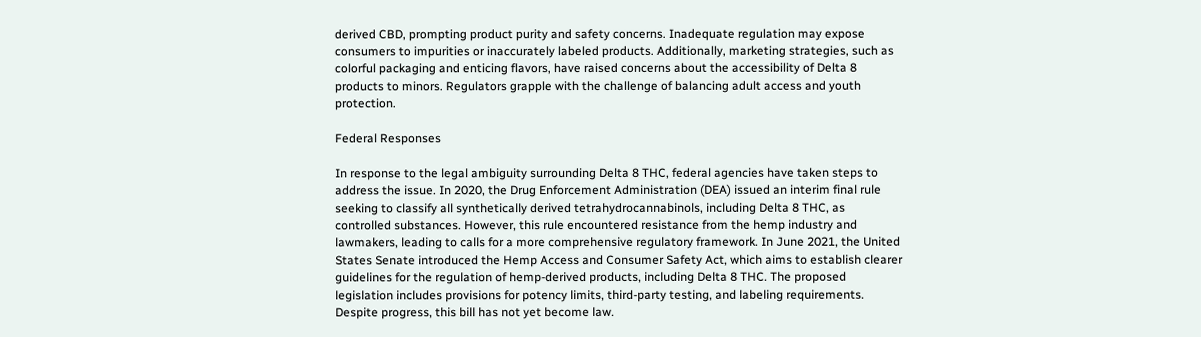derived CBD, prompting product purity and safety concerns. Inadequate regulation may expose consumers to impurities or inaccurately labeled products. Additionally, marketing strategies, such as colorful packaging and enticing flavors, have raised concerns about the accessibility of Delta 8 products to minors. Regulators grapple with the challenge of balancing adult access and youth protection.

Federal Responses

In response to the legal ambiguity surrounding Delta 8 THC, federal agencies have taken steps to address the issue. In 2020, the Drug Enforcement Administration (DEA) issued an interim final rule seeking to classify all synthetically derived tetrahydrocannabinols, including Delta 8 THC, as controlled substances. However, this rule encountered resistance from the hemp industry and lawmakers, leading to calls for a more comprehensive regulatory framework. In June 2021, the United States Senate introduced the Hemp Access and Consumer Safety Act, which aims to establish clearer guidelines for the regulation of hemp-derived products, including Delta 8 THC. The proposed legislation includes provisions for potency limits, third-party testing, and labeling requirements. Despite progress, this bill has not yet become law.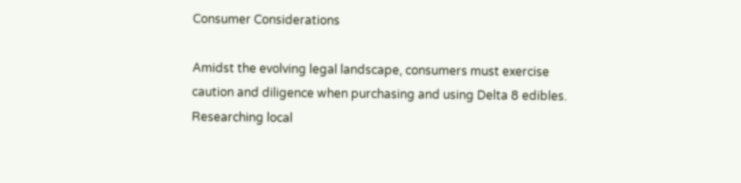Consumer Considerations

Amidst the evolving legal landscape, consumers must exercise caution and diligence when purchasing and using Delta 8 edibles. Researching local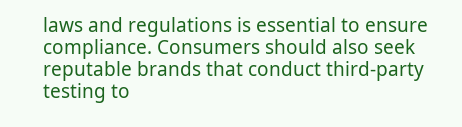laws and regulations is essential to ensure compliance. Consumers should also seek reputable brands that conduct third-party testing to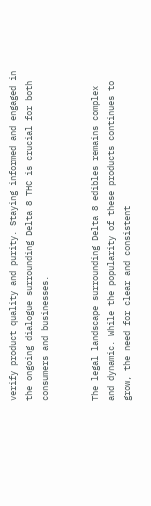verify product quality and purity. Staying informed and engaged in the ongoing dialogue surrounding Delta 8 THC is crucial for both consumers and businesses.


The legal landscape surrounding Delta 8 edibles remains complex and dynamic. While the popularity of these products continues to grow, the need for clear and consistent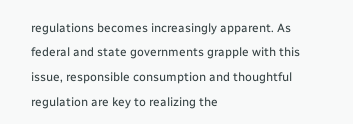regulations becomes increasingly apparent. As federal and state governments grapple with this issue, responsible consumption and thoughtful regulation are key to realizing the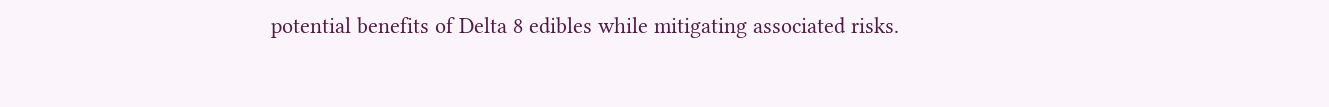potential benefits of Delta 8 edibles while mitigating associated risks.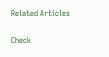Related Articles

Check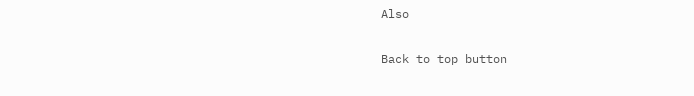Also

Back to top button